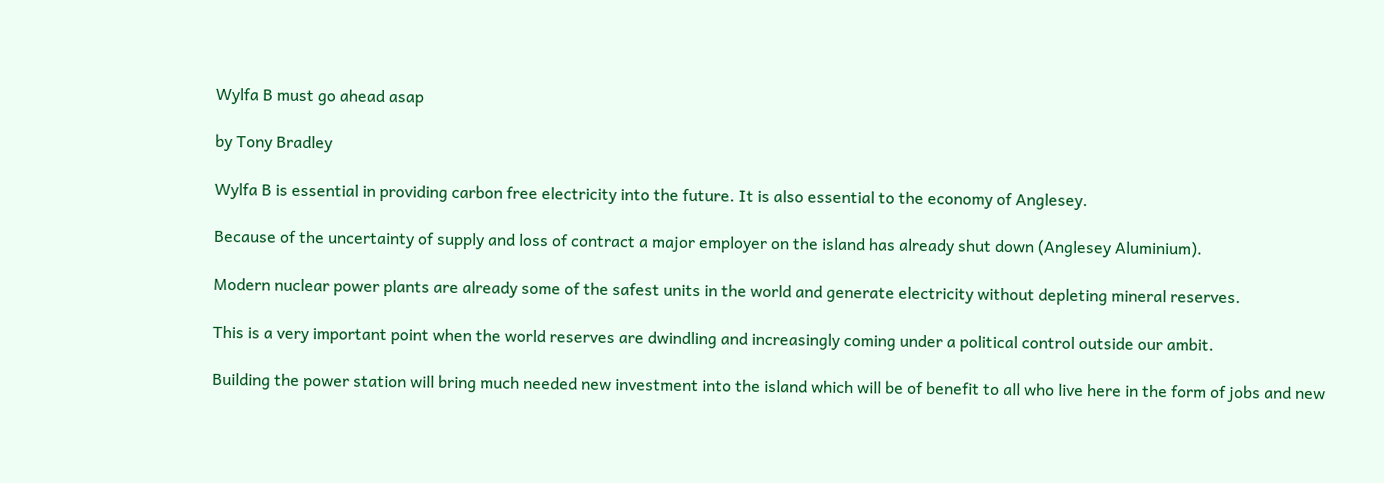Wylfa B must go ahead asap

by Tony Bradley

Wylfa B is essential in providing carbon free electricity into the future. It is also essential to the economy of Anglesey.

Because of the uncertainty of supply and loss of contract a major employer on the island has already shut down (Anglesey Aluminium).

Modern nuclear power plants are already some of the safest units in the world and generate electricity without depleting mineral reserves.

This is a very important point when the world reserves are dwindling and increasingly coming under a political control outside our ambit.

Building the power station will bring much needed new investment into the island which will be of benefit to all who live here in the form of jobs and new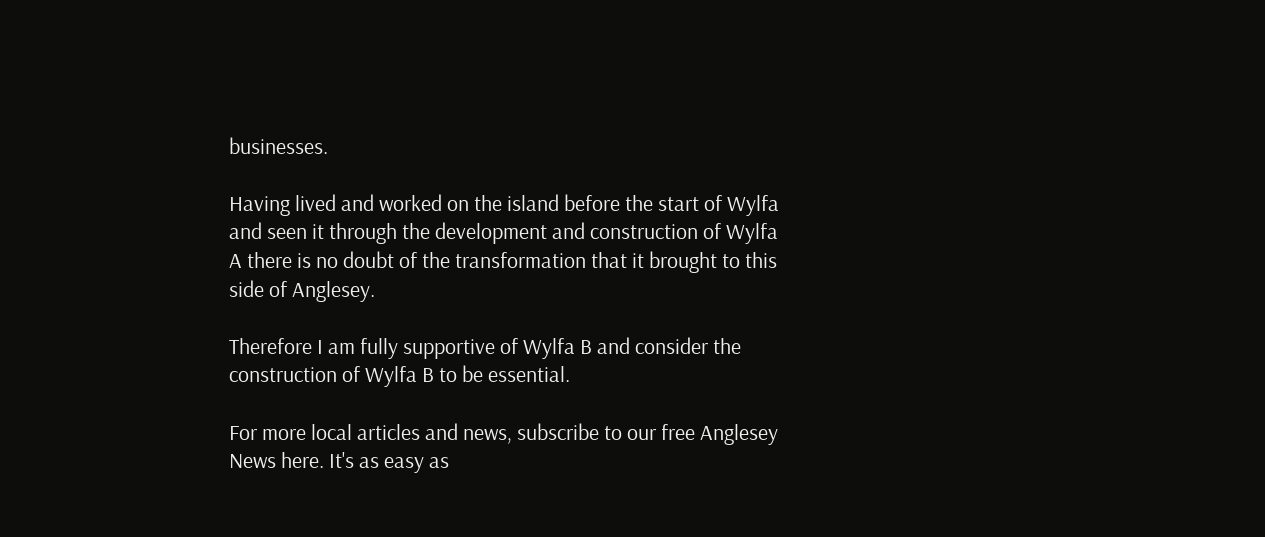businesses.

Having lived and worked on the island before the start of Wylfa and seen it through the development and construction of Wylfa A there is no doubt of the transformation that it brought to this side of Anglesey.

Therefore I am fully supportive of Wylfa B and consider the construction of Wylfa B to be essential.

For more local articles and news, subscribe to our free Anglesey News here. It's as easy as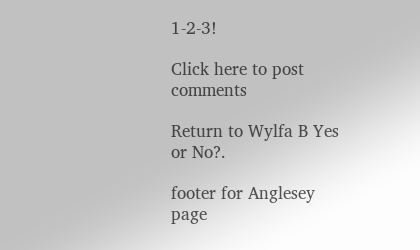1-2-3!

Click here to post comments

Return to Wylfa B Yes or No?.

footer for Anglesey page